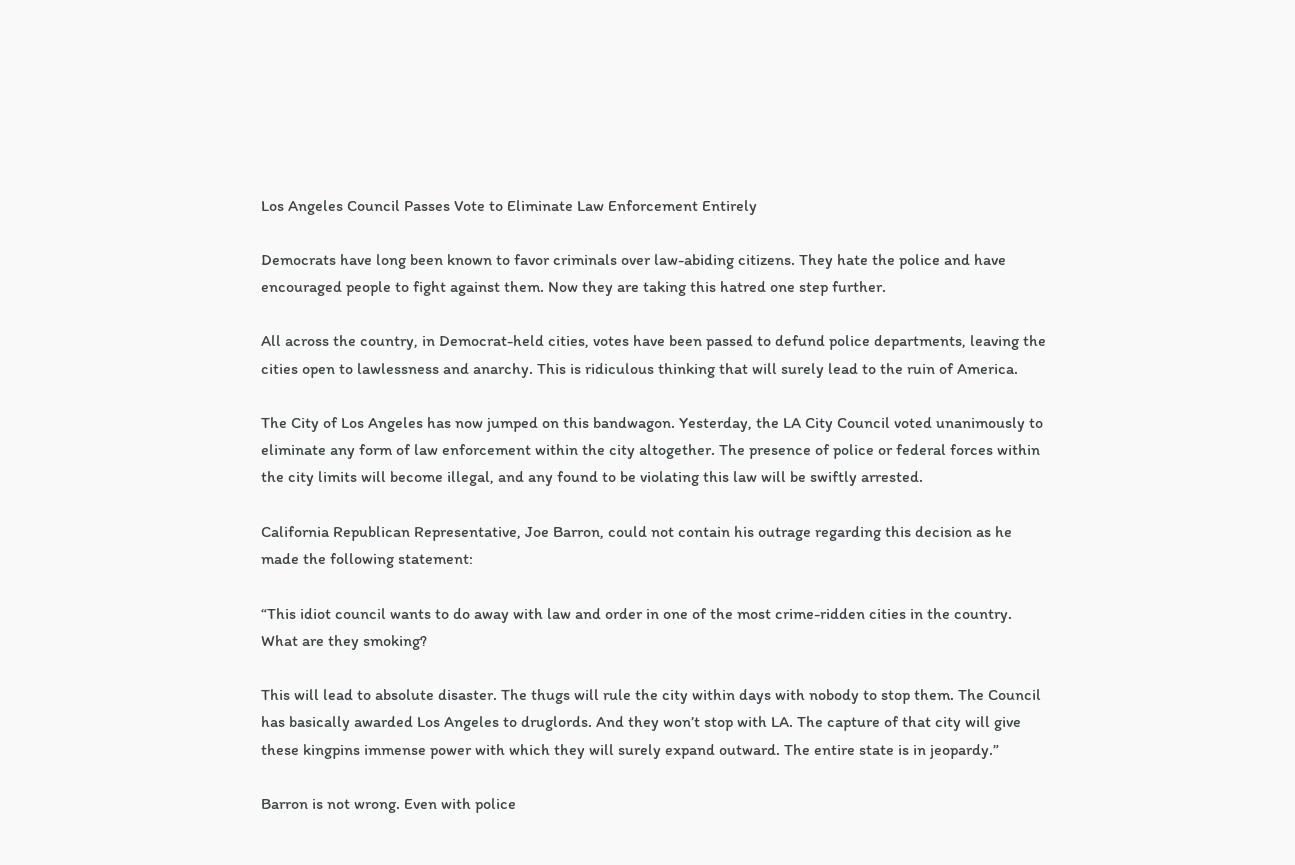Los Angeles Council Passes Vote to Eliminate Law Enforcement Entirely

Democrats have long been known to favor criminals over law-abiding citizens. They hate the police and have encouraged people to fight against them. Now they are taking this hatred one step further.

All across the country, in Democrat-held cities, votes have been passed to defund police departments, leaving the cities open to lawlessness and anarchy. This is ridiculous thinking that will surely lead to the ruin of America.

The City of Los Angeles has now jumped on this bandwagon. Yesterday, the LA City Council voted unanimously to eliminate any form of law enforcement within the city altogether. The presence of police or federal forces within the city limits will become illegal, and any found to be violating this law will be swiftly arrested.

California Republican Representative, Joe Barron, could not contain his outrage regarding this decision as he made the following statement:

“This idiot council wants to do away with law and order in one of the most crime-ridden cities in the country. What are they smoking?

This will lead to absolute disaster. The thugs will rule the city within days with nobody to stop them. The Council has basically awarded Los Angeles to druglords. And they won’t stop with LA. The capture of that city will give these kingpins immense power with which they will surely expand outward. The entire state is in jeopardy.”

Barron is not wrong. Even with police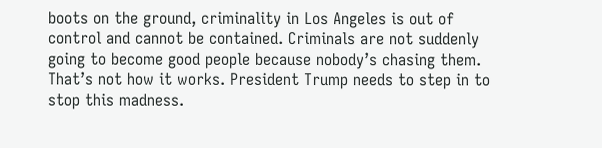boots on the ground, criminality in Los Angeles is out of control and cannot be contained. Criminals are not suddenly going to become good people because nobody’s chasing them. That’s not how it works. President Trump needs to step in to stop this madness.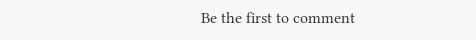Be the first to comment